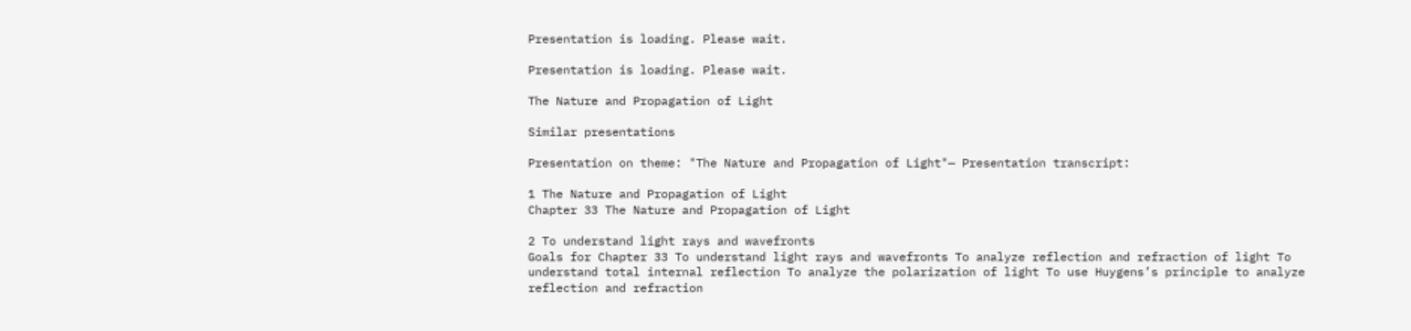Presentation is loading. Please wait.

Presentation is loading. Please wait.

The Nature and Propagation of Light

Similar presentations

Presentation on theme: "The Nature and Propagation of Light"— Presentation transcript:

1 The Nature and Propagation of Light
Chapter 33 The Nature and Propagation of Light

2 To understand light rays and wavefronts
Goals for Chapter 33 To understand light rays and wavefronts To analyze reflection and refraction of light To understand total internal reflection To analyze the polarization of light To use Huygens’s principle to analyze reflection and refraction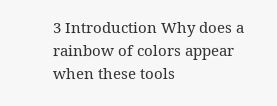3 Introduction Why does a rainbow of colors appear when these tools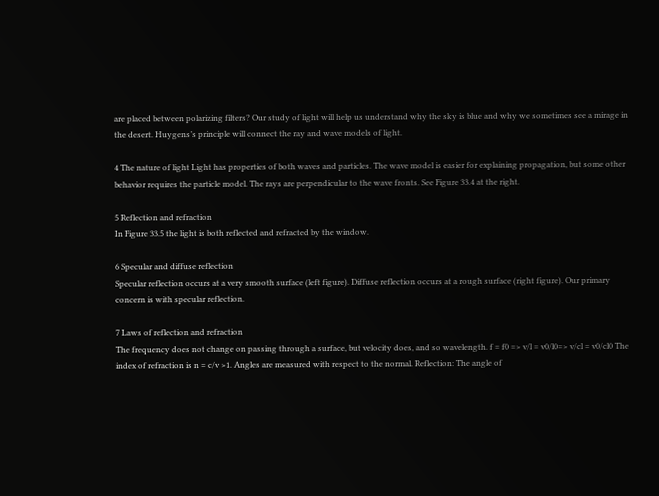are placed between polarizing filters? Our study of light will help us understand why the sky is blue and why we sometimes see a mirage in the desert. Huygens’s principle will connect the ray and wave models of light.

4 The nature of light Light has properties of both waves and particles. The wave model is easier for explaining propagation, but some other behavior requires the particle model. The rays are perpendicular to the wave fronts. See Figure 33.4 at the right.

5 Reflection and refraction
In Figure 33.5 the light is both reflected and refracted by the window.

6 Specular and diffuse reflection
Specular reflection occurs at a very smooth surface (left figure). Diffuse reflection occurs at a rough surface (right figure). Our primary concern is with specular reflection.

7 Laws of reflection and refraction
The frequency does not change on passing through a surface, but velocity does, and so wavelength. f = f0 => v/l = v0/l0=> v/cl = v0/cl0 The index of refraction is n = c/v >1. Angles are measured with respect to the normal. Reflection: The angle of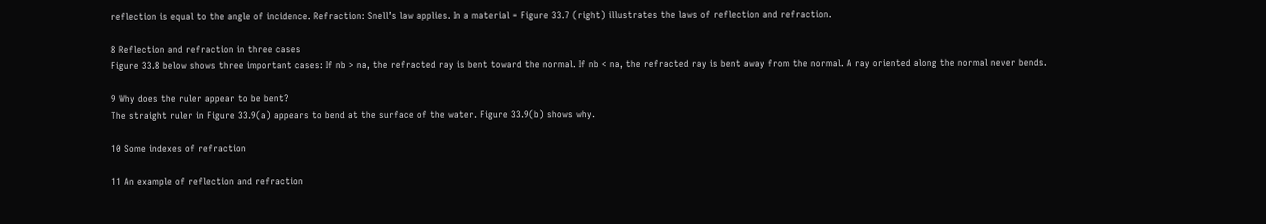reflection is equal to the angle of incidence. Refraction: Snell’s law applies. In a material = Figure 33.7 (right) illustrates the laws of reflection and refraction.

8 Reflection and refraction in three cases
Figure 33.8 below shows three important cases: If nb > na, the refracted ray is bent toward the normal. If nb < na, the refracted ray is bent away from the normal. A ray oriented along the normal never bends.

9 Why does the ruler appear to be bent?
The straight ruler in Figure 33.9(a) appears to bend at the surface of the water. Figure 33.9(b) shows why.

10 Some indexes of refraction

11 An example of reflection and refraction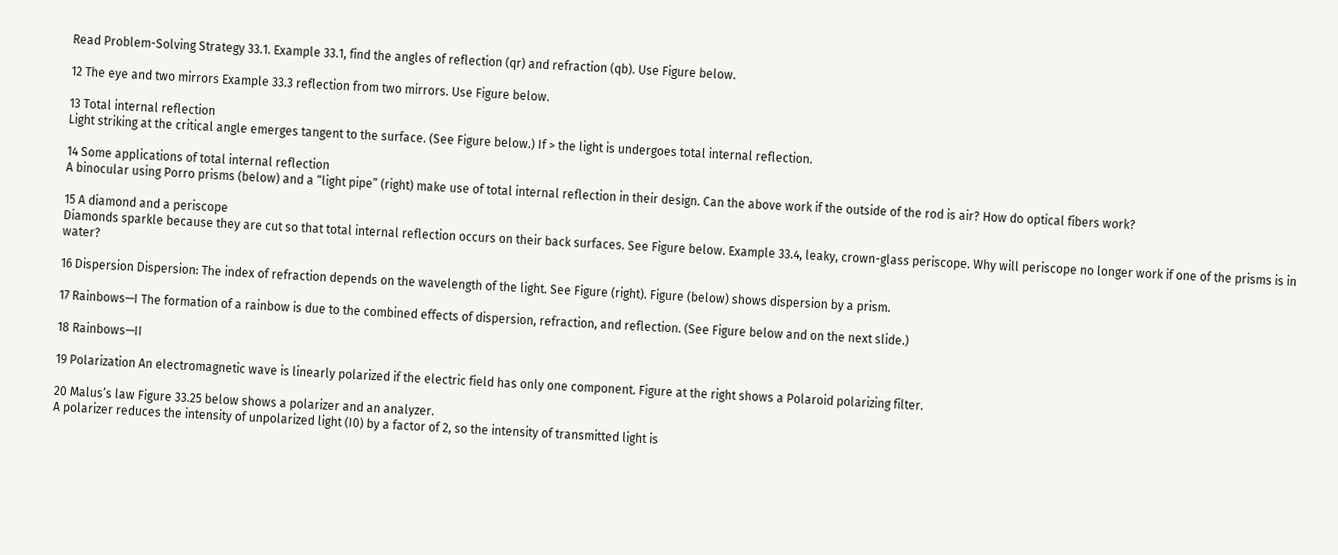Read Problem-Solving Strategy 33.1. Example 33.1, find the angles of reflection (qr) and refraction (qb). Use Figure below.

12 The eye and two mirrors Example 33.3 reflection from two mirrors. Use Figure below.

13 Total internal reflection
Light striking at the critical angle emerges tangent to the surface. (See Figure below.) If > the light is undergoes total internal reflection.

14 Some applications of total internal reflection
A binocular using Porro prisms (below) and a “light pipe” (right) make use of total internal reflection in their design. Can the above work if the outside of the rod is air? How do optical fibers work?

15 A diamond and a periscope
Diamonds sparkle because they are cut so that total internal reflection occurs on their back surfaces. See Figure below. Example 33.4, leaky, crown-glass periscope. Why will periscope no longer work if one of the prisms is in water?

16 Dispersion Dispersion: The index of refraction depends on the wavelength of the light. See Figure (right). Figure (below) shows dispersion by a prism.

17 Rainbows—I The formation of a rainbow is due to the combined effects of dispersion, refraction, and reflection. (See Figure below and on the next slide.)

18 Rainbows—II

19 Polarization An electromagnetic wave is linearly polarized if the electric field has only one component. Figure at the right shows a Polaroid polarizing filter.

20 Malus’s law Figure 33.25 below shows a polarizer and an analyzer.
A polarizer reduces the intensity of unpolarized light (I0) by a factor of 2, so the intensity of transmitted light is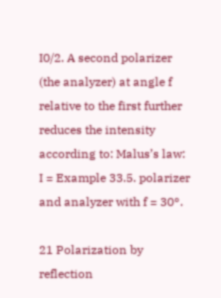I0/2. A second polarizer (the analyzer) at angle f relative to the first further reduces the intensity according to: Malus’s law: I = Example 33.5. polarizer and analyzer with f = 30°.

21 Polarization by reflection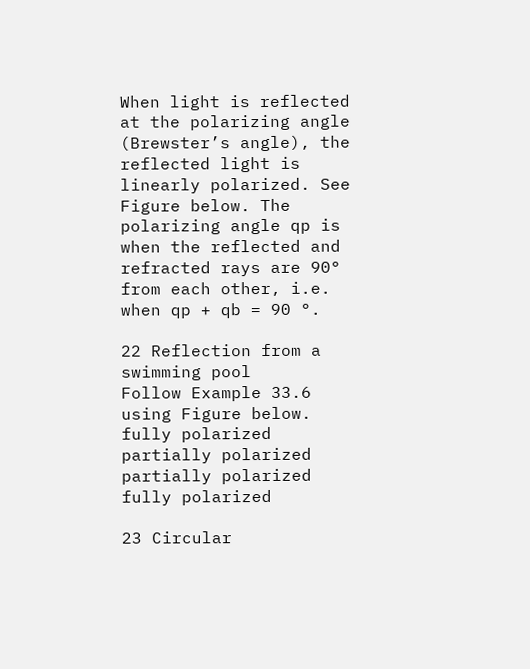When light is reflected at the polarizing angle (Brewster’s angle), the reflected light is linearly polarized. See Figure below. The polarizing angle qp is when the reflected and refracted rays are 90° from each other, i.e. when qp + qb = 90 °.

22 Reflection from a swimming pool
Follow Example 33.6 using Figure below. fully polarized partially polarized partially polarized fully polarized

23 Circular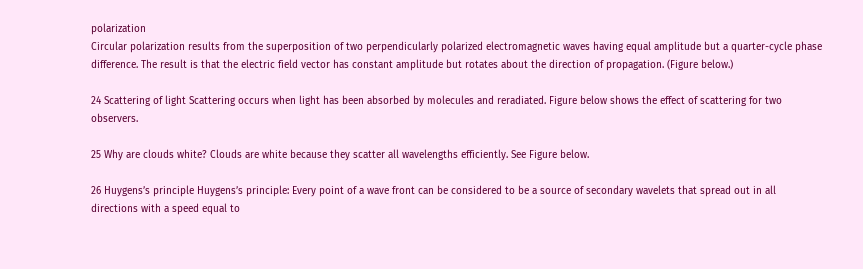polarization
Circular polarization results from the superposition of two perpendicularly polarized electromagnetic waves having equal amplitude but a quarter-cycle phase difference. The result is that the electric field vector has constant amplitude but rotates about the direction of propagation. (Figure below.)

24 Scattering of light Scattering occurs when light has been absorbed by molecules and reradiated. Figure below shows the effect of scattering for two observers.

25 Why are clouds white? Clouds are white because they scatter all wavelengths efficiently. See Figure below.

26 Huygens’s principle Huygens’s principle: Every point of a wave front can be considered to be a source of secondary wavelets that spread out in all directions with a speed equal to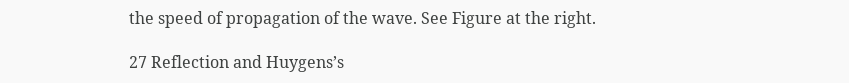the speed of propagation of the wave. See Figure at the right.

27 Reflection and Huygens’s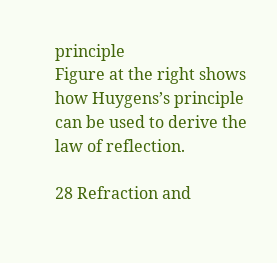principle
Figure at the right shows how Huygens’s principle can be used to derive the law of reflection.

28 Refraction and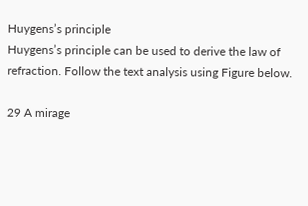Huygens’s principle
Huygens’s principle can be used to derive the law of refraction. Follow the text analysis using Figure below.

29 A mirage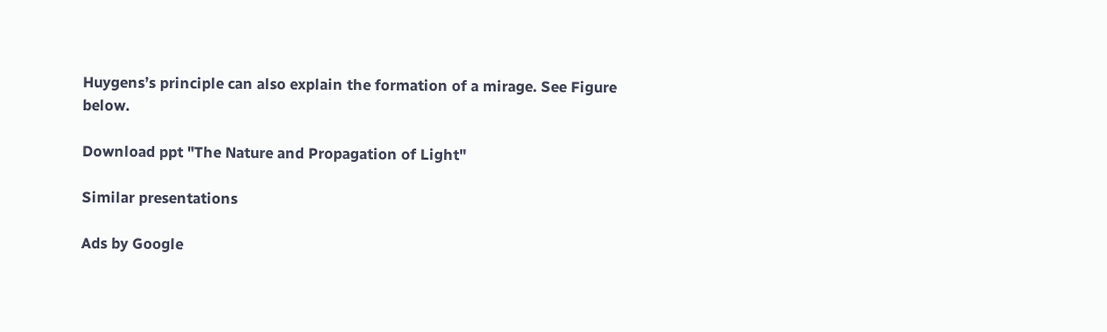Huygens’s principle can also explain the formation of a mirage. See Figure below.

Download ppt "The Nature and Propagation of Light"

Similar presentations

Ads by Google